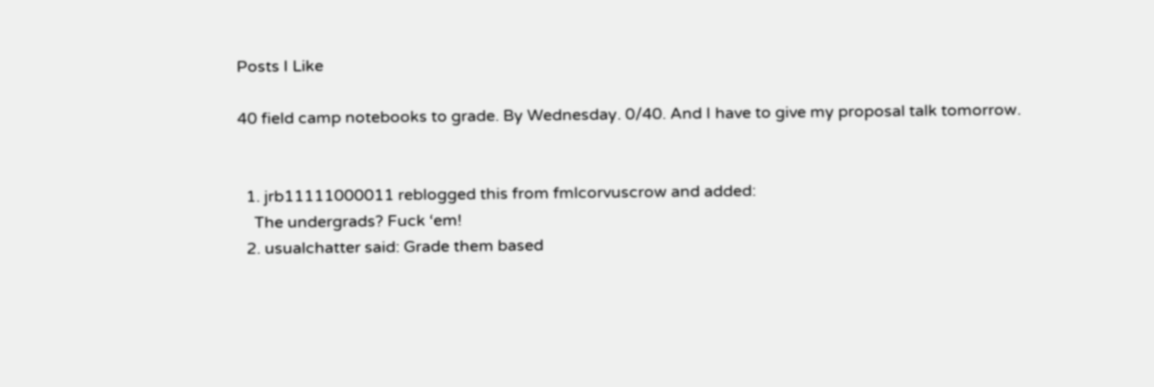Posts I Like

40 field camp notebooks to grade. By Wednesday. 0/40. And I have to give my proposal talk tomorrow.


  1. jrb11111000011 reblogged this from fmlcorvuscrow and added:
    The undergrads? Fuck ‘em!
  2. usualchatter said: Grade them based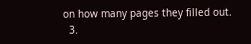on how many pages they filled out.
  3.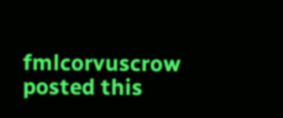fmlcorvuscrow posted this